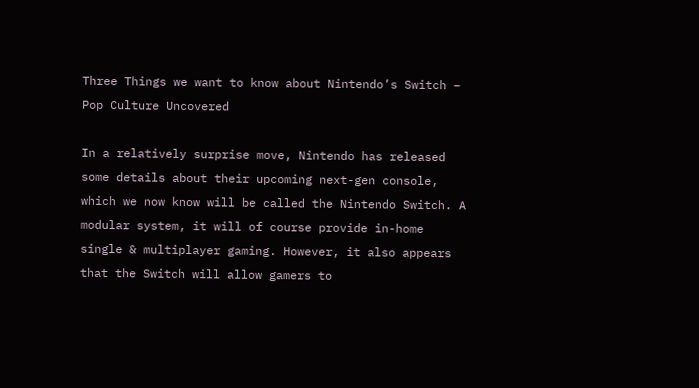Three Things we want to know about Nintendo’s Switch – Pop Culture Uncovered

In a relatively surprise move, Nintendo has released some details about their upcoming next-gen console, which we now know will be called the Nintendo Switch. A modular system, it will of course provide in-home single & multiplayer gaming. However, it also appears that the Switch will allow gamers to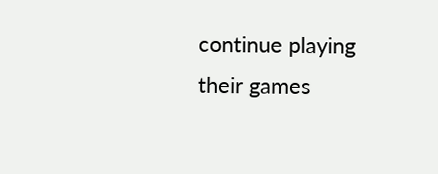continue playing their games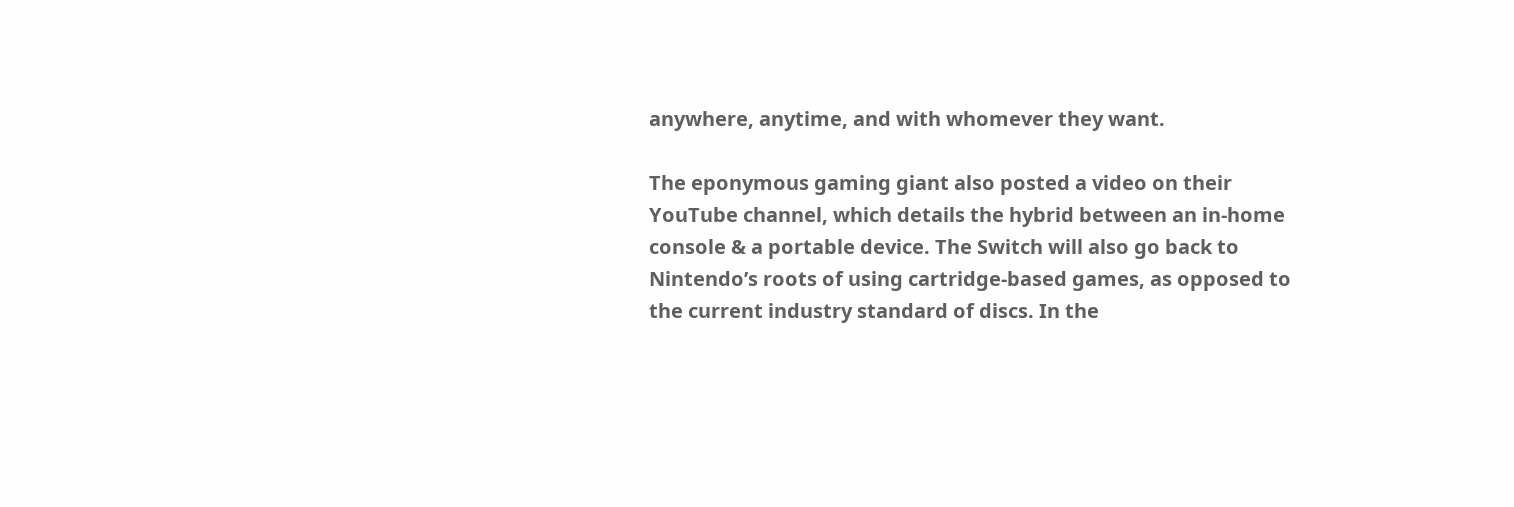anywhere, anytime, and with whomever they want.

The eponymous gaming giant also posted a video on their YouTube channel, which details the hybrid between an in-home console & a portable device. The Switch will also go back to Nintendo’s roots of using cartridge-based games, as opposed to the current industry standard of discs. In the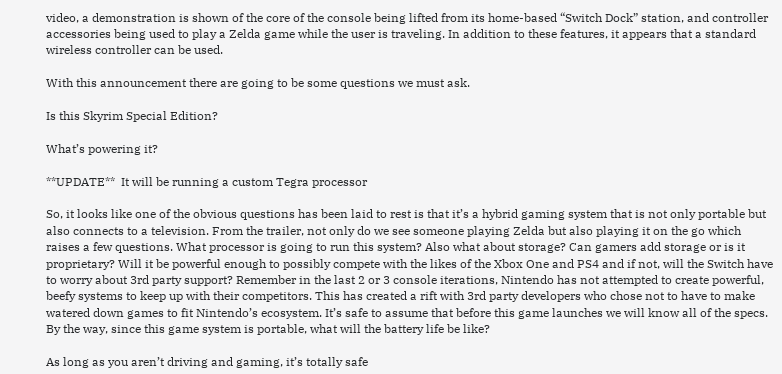video, a demonstration is shown of the core of the console being lifted from its home-based “Switch Dock” station, and controller accessories being used to play a Zelda game while the user is traveling. In addition to these features, it appears that a standard wireless controller can be used.

With this announcement there are going to be some questions we must ask.

Is this Skyrim Special Edition?

What’s powering it?

**UPDATE**  It will be running a custom Tegra processor

So, it looks like one of the obvious questions has been laid to rest is that it’s a hybrid gaming system that is not only portable but also connects to a television. From the trailer, not only do we see someone playing Zelda but also playing it on the go which raises a few questions. What processor is going to run this system? Also what about storage? Can gamers add storage or is it proprietary? Will it be powerful enough to possibly compete with the likes of the Xbox One and PS4 and if not, will the Switch have to worry about 3rd party support? Remember in the last 2 or 3 console iterations, Nintendo has not attempted to create powerful, beefy systems to keep up with their competitors. This has created a rift with 3rd party developers who chose not to have to make watered down games to fit Nintendo’s ecosystem. It’s safe to assume that before this game launches we will know all of the specs. By the way, since this game system is portable, what will the battery life be like?

As long as you aren’t driving and gaming, it’s totally safe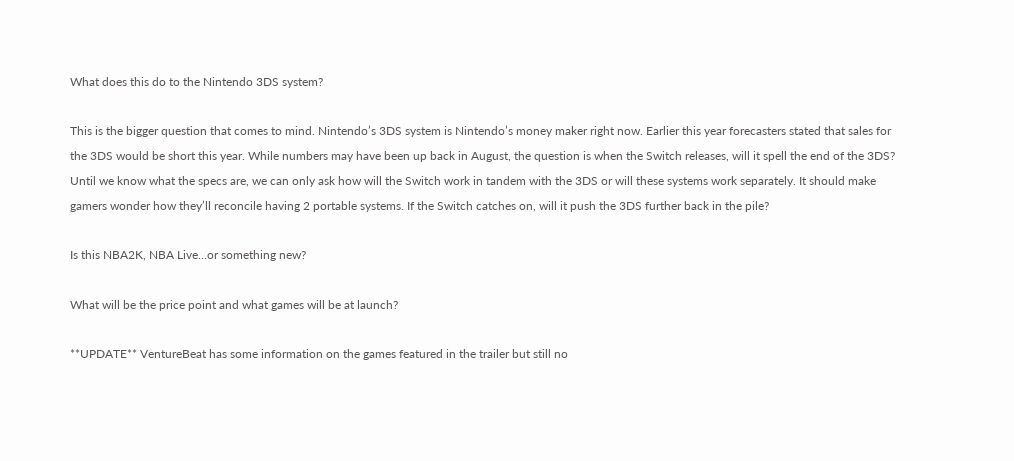What does this do to the Nintendo 3DS system?

This is the bigger question that comes to mind. Nintendo’s 3DS system is Nintendo’s money maker right now. Earlier this year forecasters stated that sales for the 3DS would be short this year. While numbers may have been up back in August, the question is when the Switch releases, will it spell the end of the 3DS? Until we know what the specs are, we can only ask how will the Switch work in tandem with the 3DS or will these systems work separately. It should make gamers wonder how they’ll reconcile having 2 portable systems. If the Switch catches on, will it push the 3DS further back in the pile?

Is this NBA2K, NBA Live…or something new?

What will be the price point and what games will be at launch?

**UPDATE** VentureBeat has some information on the games featured in the trailer but still no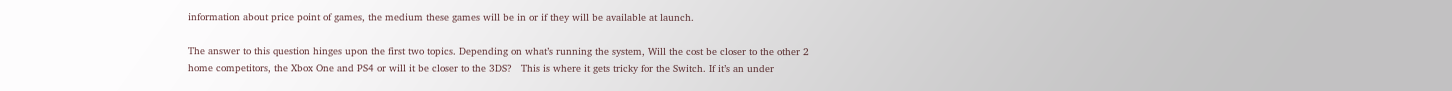information about price point of games, the medium these games will be in or if they will be available at launch.

The answer to this question hinges upon the first two topics. Depending on what’s running the system, Will the cost be closer to the other 2 home competitors, the Xbox One and PS4 or will it be closer to the 3DS?   This is where it gets tricky for the Switch. If it’s an under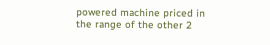powered machine priced in the range of the other 2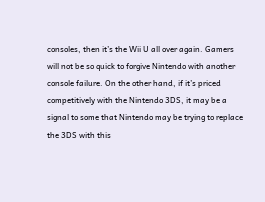consoles, then it’s the Wii U all over again. Gamers will not be so quick to forgive Nintendo with another console failure. On the other hand, if it’s priced competitively with the Nintendo 3DS, it may be a signal to some that Nintendo may be trying to replace the 3DS with this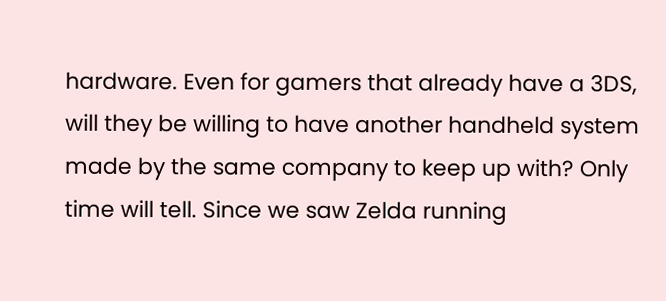hardware. Even for gamers that already have a 3DS, will they be willing to have another handheld system made by the same company to keep up with? Only time will tell. Since we saw Zelda running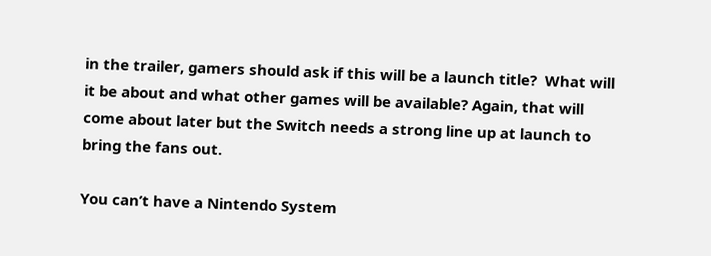in the trailer, gamers should ask if this will be a launch title?  What will it be about and what other games will be available? Again, that will come about later but the Switch needs a strong line up at launch to bring the fans out.

You can’t have a Nintendo System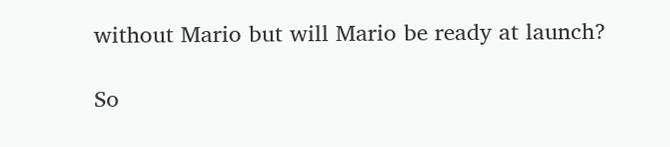without Mario but will Mario be ready at launch?

So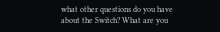what other questions do you have about the Switch? What are you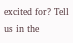excited for? Tell us in the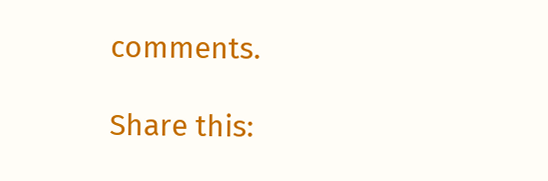comments.

Share this: